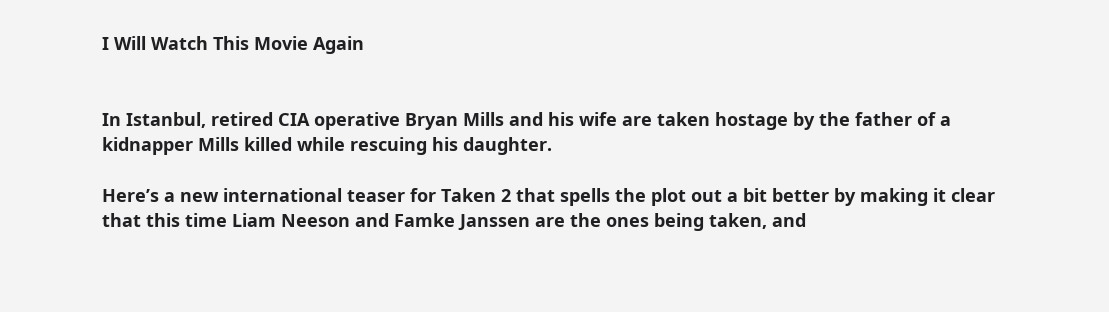I Will Watch This Movie Again


In Istanbul, retired CIA operative Bryan Mills and his wife are taken hostage by the father of a kidnapper Mills killed while rescuing his daughter.

Here’s a new international teaser for Taken 2 that spells the plot out a bit better by making it clear that this time Liam Neeson and Famke Janssen are the ones being taken, and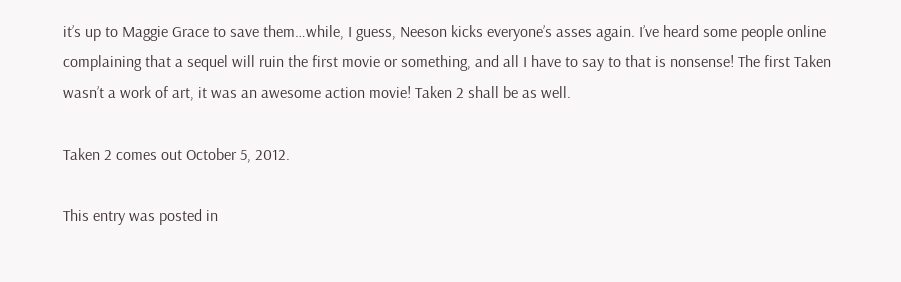it’s up to Maggie Grace to save them…while, I guess, Neeson kicks everyone’s asses again. I’ve heard some people online complaining that a sequel will ruin the first movie or something, and all I have to say to that is nonsense! The first Taken wasn’t a work of art, it was an awesome action movie! Taken 2 shall be as well.

Taken 2 comes out October 5, 2012.

This entry was posted in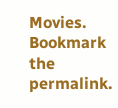Movies. Bookmark the permalink.